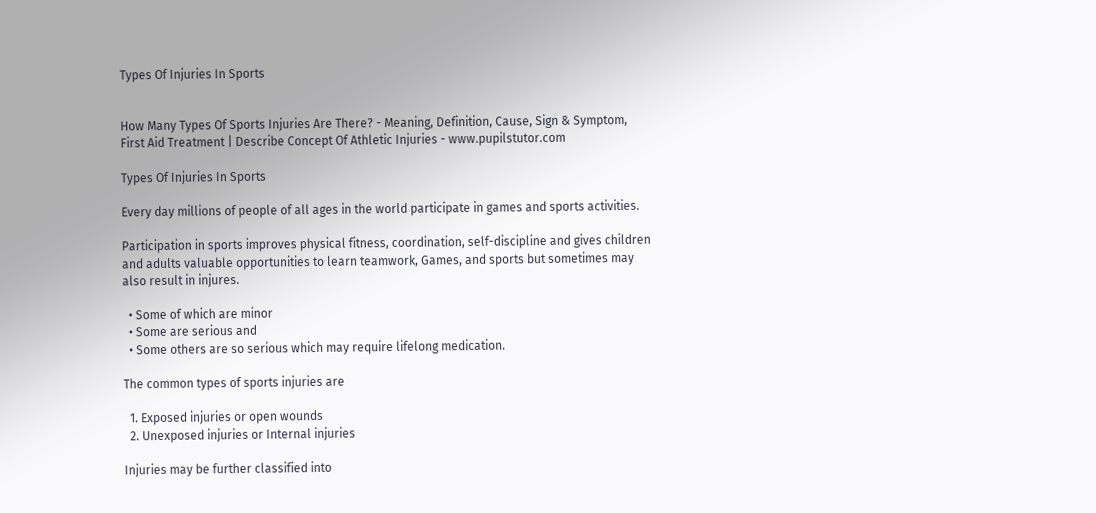Types Of Injuries In Sports


How Many Types Of Sports Injuries Are There? - Meaning, Definition, Cause, Sign & Symptom, First Aid Treatment | Describe Concept Of Athletic Injuries - www.pupilstutor.com

Types Of Injuries In Sports

Every day millions of people of all ages in the world participate in games and sports activities.

Participation in sports improves physical fitness, coordination, self-discipline and gives children and adults valuable opportunities to learn teamwork, Games, and sports but sometimes may also result in injures.

  • Some of which are minor
  • Some are serious and
  • Some others are so serious which may require lifelong medication.

The common types of sports injuries are

  1. Exposed injuries or open wounds
  2. Unexposed injuries or Internal injuries

Injuries may be further classified into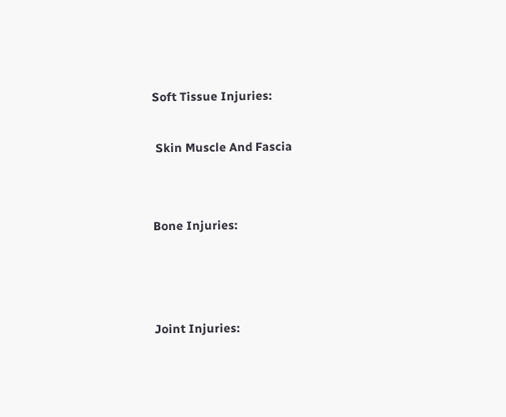Soft Tissue Injuries:

 Skin Muscle And Fascia


Bone Injuries:



Joint Injuries: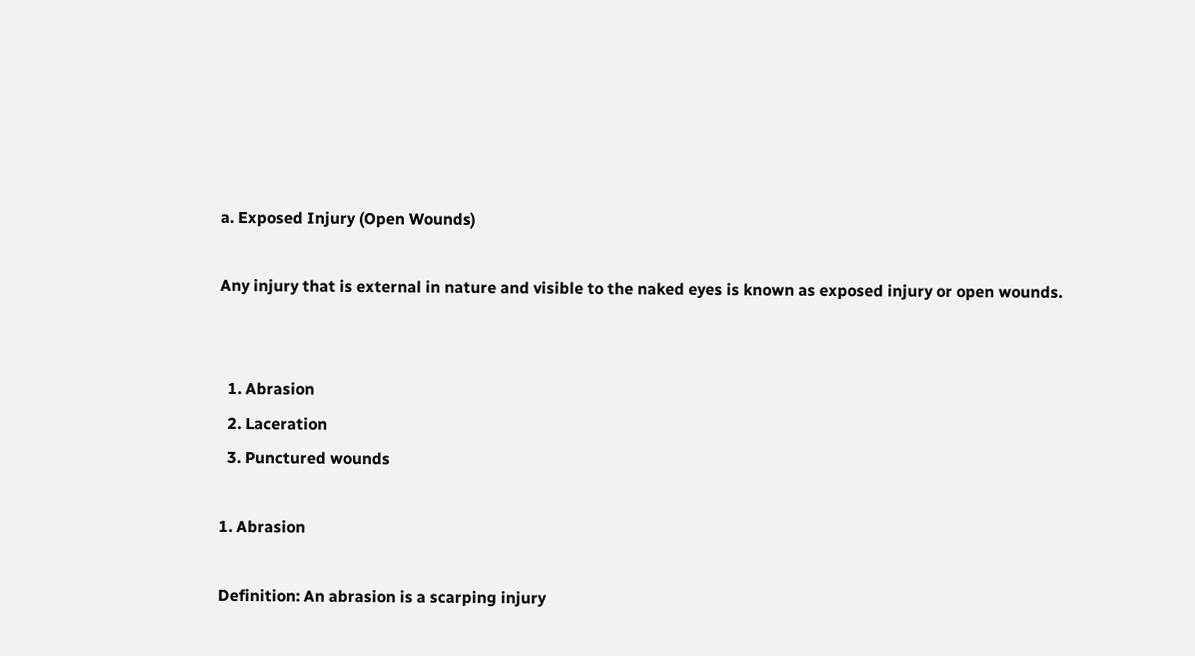a. Exposed Injury (Open Wounds)

Any injury that is external in nature and visible to the naked eyes is known as exposed injury or open wounds.


  1. Abrasion
  2. Laceration
  3. Punctured wounds

1. Abrasion

Definition: An abrasion is a scarping injury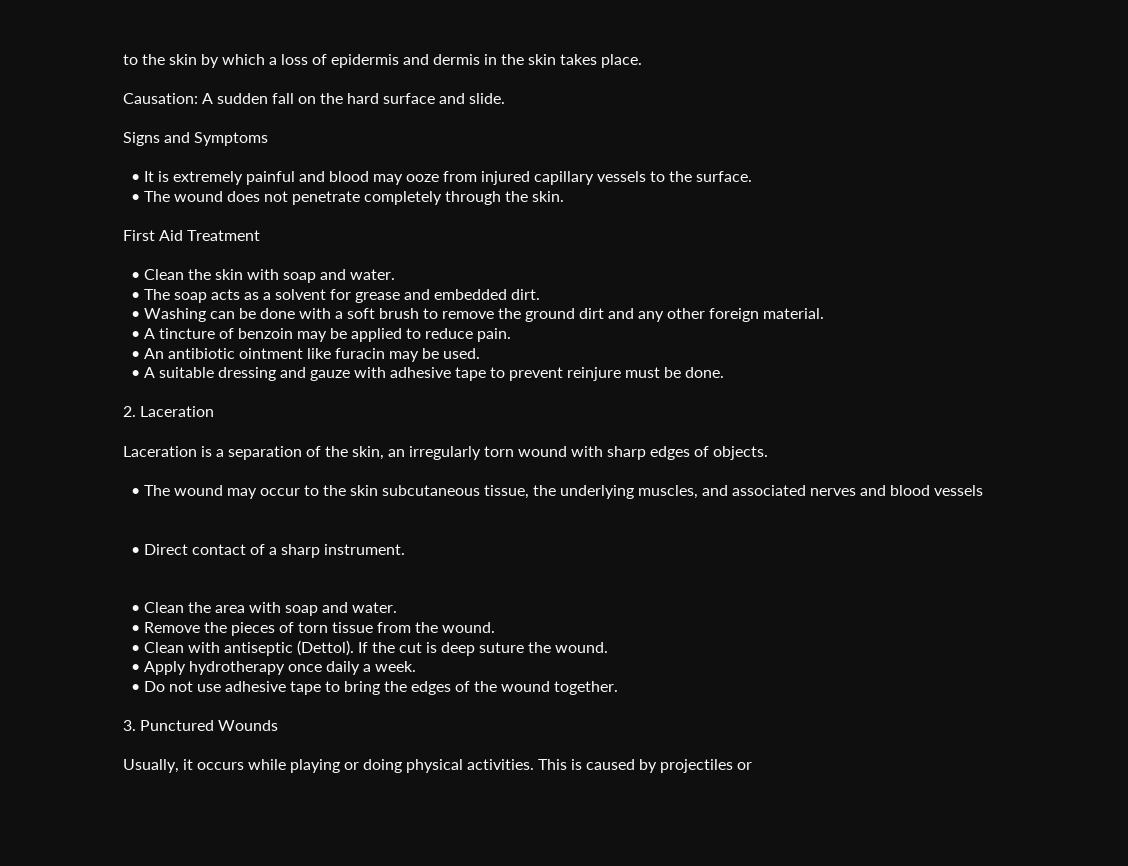to the skin by which a loss of epidermis and dermis in the skin takes place.

Causation: A sudden fall on the hard surface and slide.

Signs and Symptoms

  • It is extremely painful and blood may ooze from injured capillary vessels to the surface.
  • The wound does not penetrate completely through the skin.

First Aid Treatment

  • Clean the skin with soap and water.
  • The soap acts as a solvent for grease and embedded dirt.
  • Washing can be done with a soft brush to remove the ground dirt and any other foreign material.
  • A tincture of benzoin may be applied to reduce pain.
  • An antibiotic ointment like furacin may be used.
  • A suitable dressing and gauze with adhesive tape to prevent reinjure must be done.

2. Laceration

Laceration is a separation of the skin, an irregularly torn wound with sharp edges of objects.

  • The wound may occur to the skin subcutaneous tissue, the underlying muscles, and associated nerves and blood vessels


  • Direct contact of a sharp instrument.


  • Clean the area with soap and water.
  • Remove the pieces of torn tissue from the wound.
  • Clean with antiseptic (Dettol). If the cut is deep suture the wound.
  • Apply hydrotherapy once daily a week.
  • Do not use adhesive tape to bring the edges of the wound together.

3. Punctured Wounds

Usually, it occurs while playing or doing physical activities. This is caused by projectiles or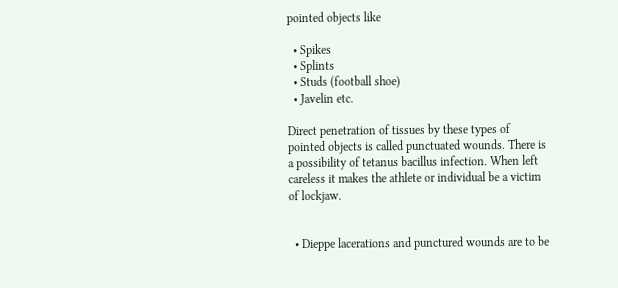pointed objects like

  • Spikes
  • Splints
  • Studs (football shoe)
  • Javelin etc.

Direct penetration of tissues by these types of pointed objects is called punctuated wounds. There is a possibility of tetanus bacillus infection. When left careless it makes the athlete or individual be a victim of lockjaw.


  • Dieppe lacerations and punctured wounds are to be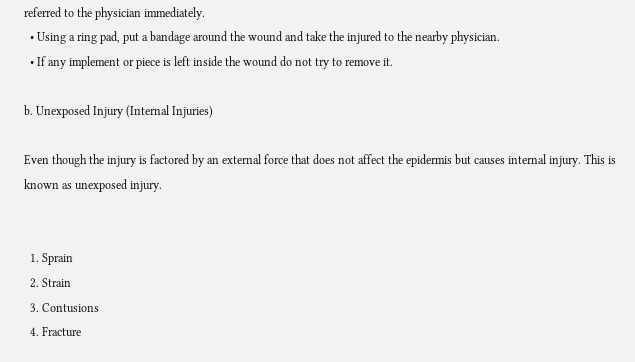referred to the physician immediately.
  • Using a ring pad, put a bandage around the wound and take the injured to the nearby physician.
  • If any implement or piece is left inside the wound do not try to remove it.

b. Unexposed Injury (Internal Injuries)

Even though the injury is factored by an external force that does not affect the epidermis but causes internal injury. This is known as unexposed injury.


  1. Sprain
  2. Strain
  3. Contusions
  4. Fracture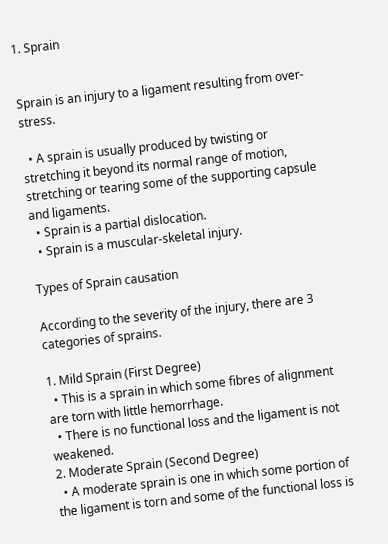1. Sprain


Sprain is an injury to a ligament resulting from over-stress.

  • A sprain is usually produced by twisting or stretching it beyond its normal range of motion, stretching or tearing some of the supporting capsule and ligaments.
  • Sprain is a partial dislocation.
  • Sprain is a muscular-skeletal injury.

Types of Sprain causation

According to the severity of the injury, there are 3 categories of sprains.

1. Mild Sprain (First Degree)
  • This is a sprain in which some fibres of alignment are torn with little hemorrhage.
  • There is no functional loss and the ligament is not weakened.
2. Moderate Sprain (Second Degree)
  • A moderate sprain is one in which some portion of the ligament is torn and some of the functional loss is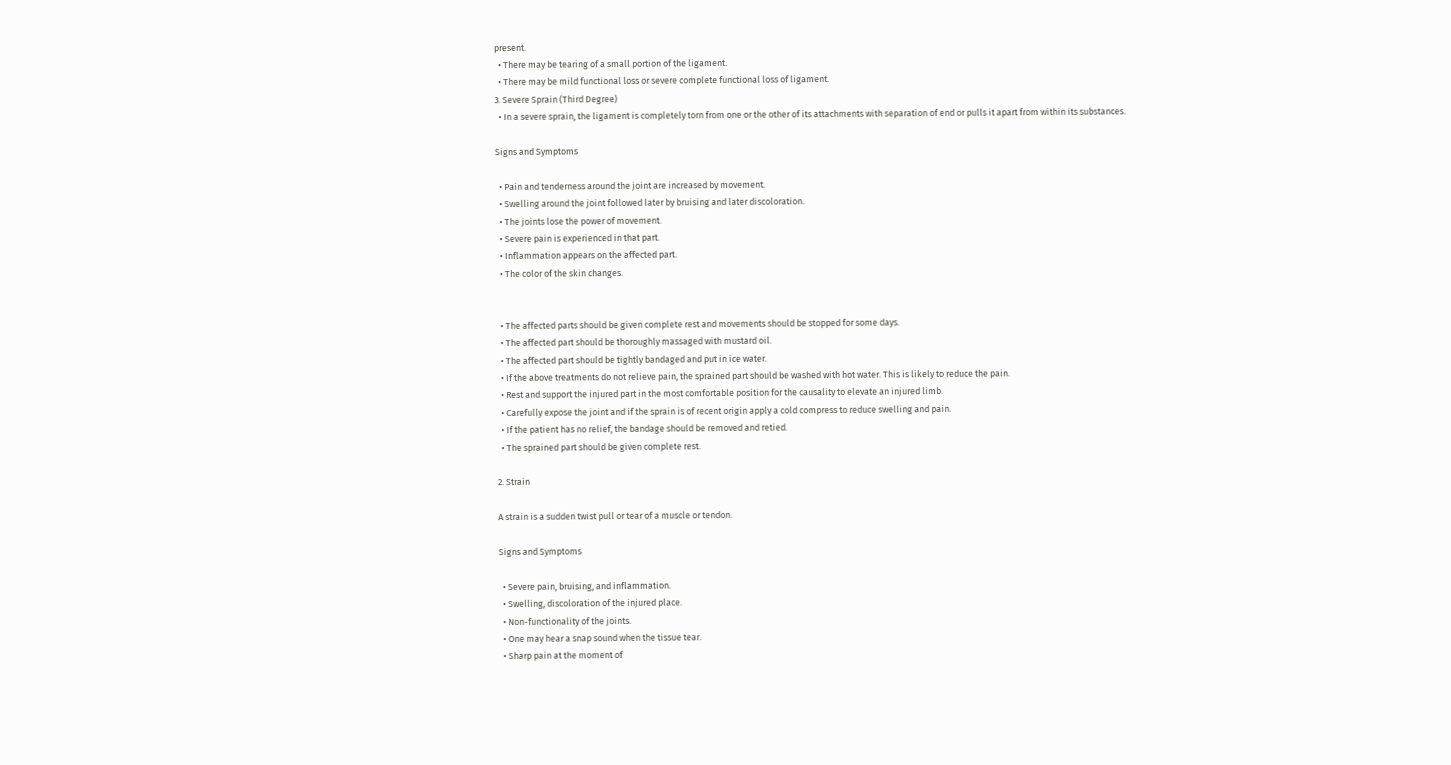present.
  • There may be tearing of a small portion of the ligament.
  • There may be mild functional loss or severe complete functional loss of ligament.
3. Severe Sprain (Third Degree)
  • In a severe sprain, the ligament is completely torn from one or the other of its attachments with separation of end or pulls it apart from within its substances.

Signs and Symptoms

  • Pain and tenderness around the joint are increased by movement.
  • Swelling around the joint followed later by bruising and later discoloration.
  • The joints lose the power of movement.
  • Severe pain is experienced in that part.
  • Inflammation appears on the affected part.
  • The color of the skin changes.


  • The affected parts should be given complete rest and movements should be stopped for some days.
  • The affected part should be thoroughly massaged with mustard oil.
  • The affected part should be tightly bandaged and put in ice water.
  • If the above treatments do not relieve pain, the sprained part should be washed with hot water. This is likely to reduce the pain.
  • Rest and support the injured part in the most comfortable position for the causality to elevate an injured limb.
  • Carefully expose the joint and if the sprain is of recent origin apply a cold compress to reduce swelling and pain.
  • If the patient has no relief, the bandage should be removed and retied.
  • The sprained part should be given complete rest.

2. Strain

A strain is a sudden twist pull or tear of a muscle or tendon.

Signs and Symptoms

  • Severe pain, bruising, and inflammation.
  • Swelling, discoloration of the injured place.
  • Non-functionality of the joints.
  • One may hear a snap sound when the tissue tear.
  • Sharp pain at the moment of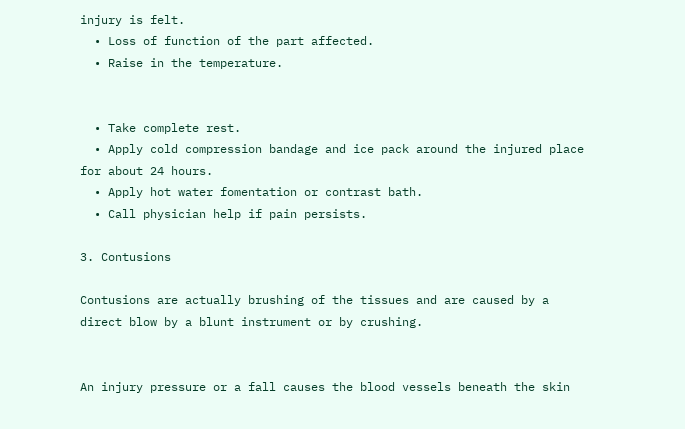injury is felt.
  • Loss of function of the part affected.
  • Raise in the temperature.


  • Take complete rest.
  • Apply cold compression bandage and ice pack around the injured place for about 24 hours.
  • Apply hot water fomentation or contrast bath.
  • Call physician help if pain persists.

3. Contusions

Contusions are actually brushing of the tissues and are caused by a direct blow by a blunt instrument or by crushing.


An injury pressure or a fall causes the blood vessels beneath the skin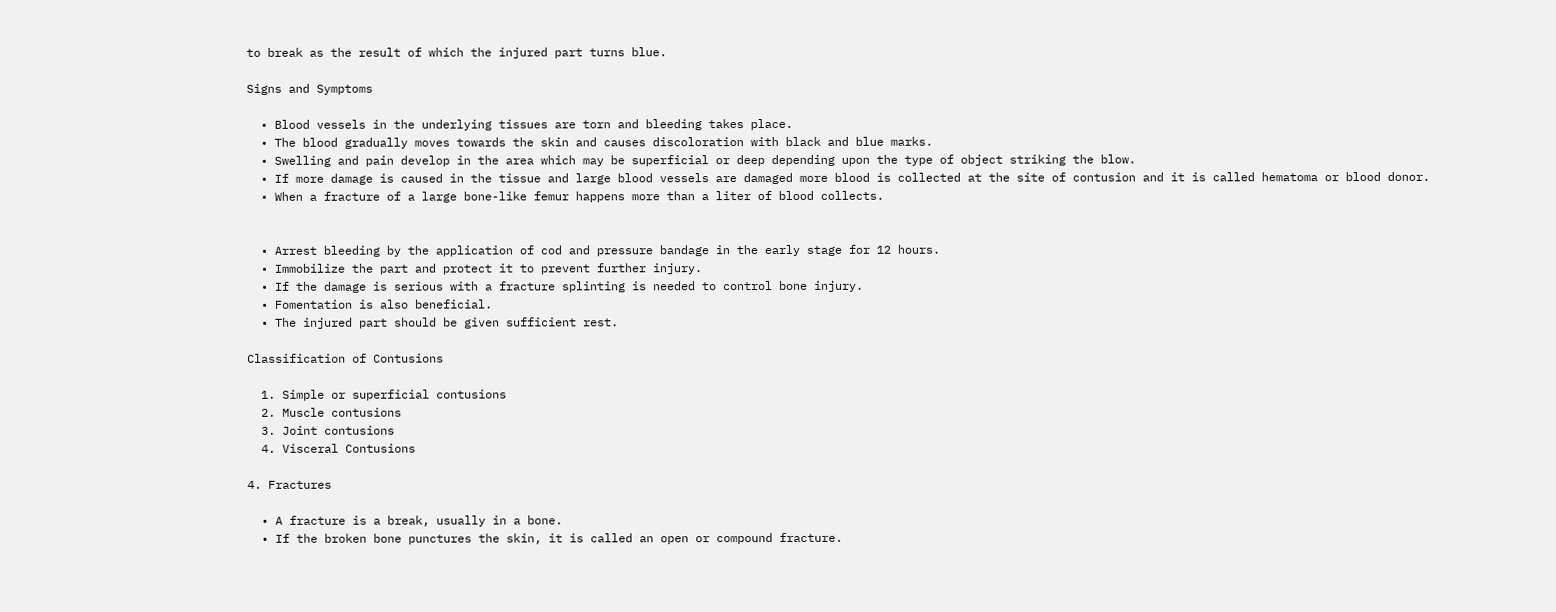to break as the result of which the injured part turns blue.

Signs and Symptoms

  • Blood vessels in the underlying tissues are torn and bleeding takes place.
  • The blood gradually moves towards the skin and causes discoloration with black and blue marks.
  • Swelling and pain develop in the area which may be superficial or deep depending upon the type of object striking the blow.
  • If more damage is caused in the tissue and large blood vessels are damaged more blood is collected at the site of contusion and it is called hematoma or blood donor.
  • When a fracture of a large bone-like femur happens more than a liter of blood collects.


  • Arrest bleeding by the application of cod and pressure bandage in the early stage for 12 hours.
  • Immobilize the part and protect it to prevent further injury.
  • If the damage is serious with a fracture splinting is needed to control bone injury.
  • Fomentation is also beneficial.
  • The injured part should be given sufficient rest.

Classification of Contusions

  1. Simple or superficial contusions
  2. Muscle contusions
  3. Joint contusions
  4. Visceral Contusions

4. Fractures

  • A fracture is a break, usually in a bone.
  • If the broken bone punctures the skin, it is called an open or compound fracture.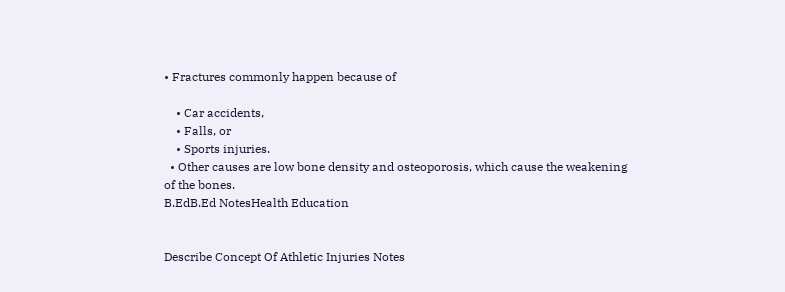• Fractures commonly happen because of

    • Car accidents,
    • Falls, or
    • Sports injuries.
  • Other causes are low bone density and osteoporosis, which cause the weakening of the bones.
B.EdB.Ed NotesHealth Education


Describe Concept Of Athletic Injuries Notes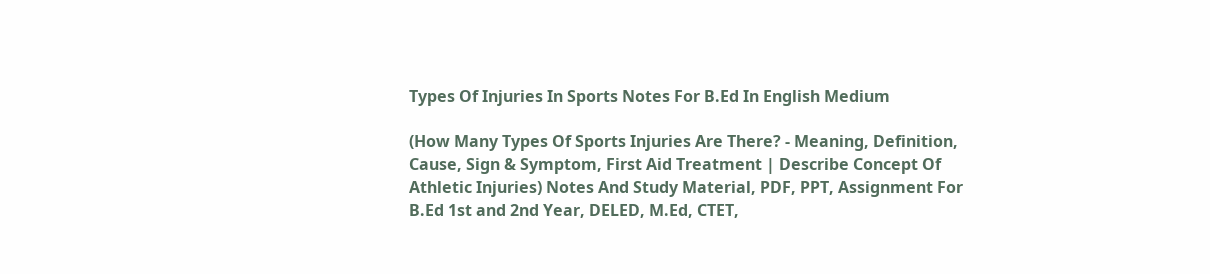Types Of Injuries In Sports Notes For B.Ed In English Medium

(How Many Types Of Sports Injuries Are There? - Meaning, Definition, Cause, Sign & Symptom, First Aid Treatment | Describe Concept Of Athletic Injuries) Notes And Study Material, PDF, PPT, Assignment For B.Ed 1st and 2nd Year, DELED, M.Ed, CTET,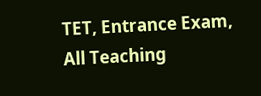TET, Entrance Exam, All Teaching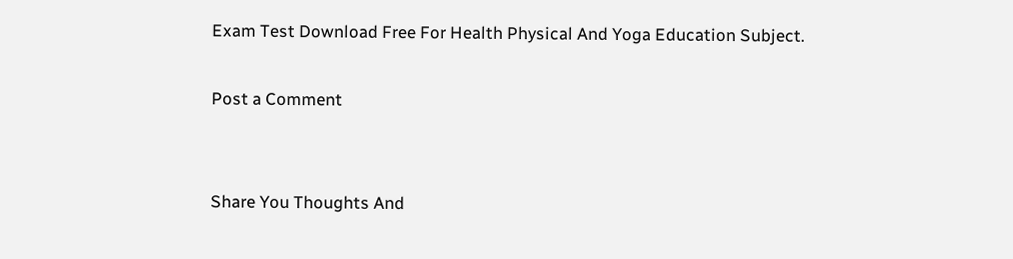Exam Test Download Free For Health Physical And Yoga Education Subject.

Post a Comment


Share You Thoughts And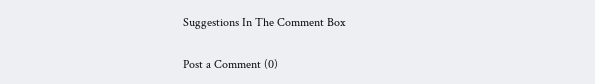Suggestions In The Comment Box

Post a Comment (0)